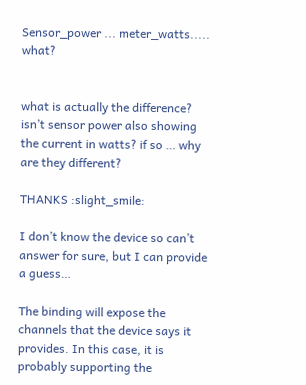Sensor_power ... meter_watts..... what?


what is actually the difference? isn’t sensor power also showing the current in watts? if so … why are they different?

THANKS :slight_smile:

I don’t know the device so can’t answer for sure, but I can provide a guess…

The binding will expose the channels that the device says it provides. In this case, it is probably supporting the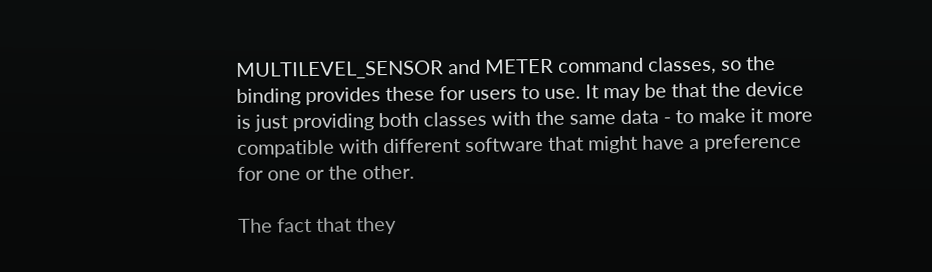MULTILEVEL_SENSOR and METER command classes, so the binding provides these for users to use. It may be that the device is just providing both classes with the same data - to make it more compatible with different software that might have a preference for one or the other.

The fact that they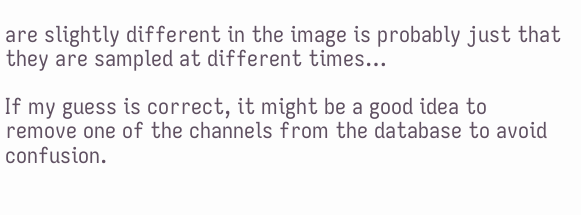are slightly different in the image is probably just that they are sampled at different times…

If my guess is correct, it might be a good idea to remove one of the channels from the database to avoid confusion.